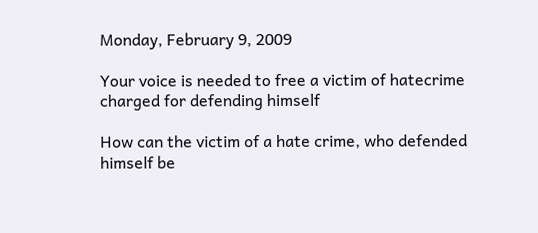Monday, February 9, 2009

Your voice is needed to free a victim of hatecrime charged for defending himself

How can the victim of a hate crime, who defended himself be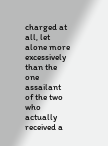charged at all, let alone more excessively than the one assailant of the two who actually received a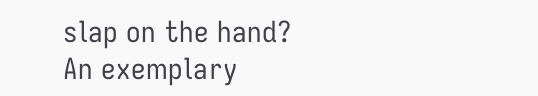slap on the hand?
An exemplary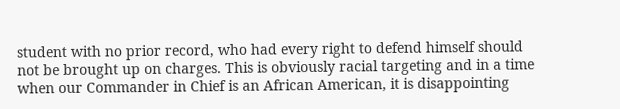student with no prior record, who had every right to defend himself should not be brought up on charges. This is obviously racial targeting and in a time when our Commander in Chief is an African American, it is disappointing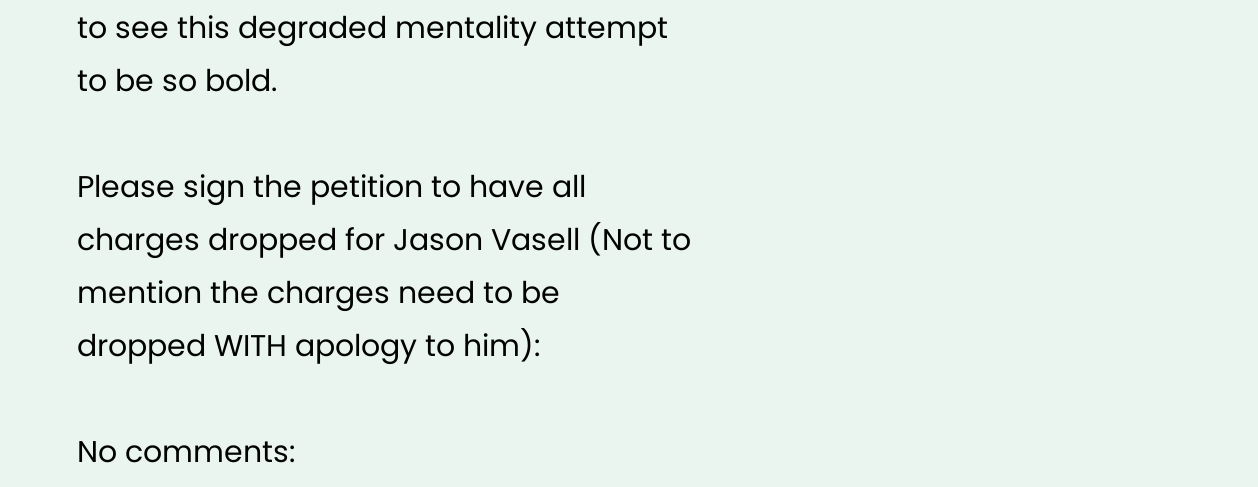to see this degraded mentality attempt to be so bold.

Please sign the petition to have all charges dropped for Jason Vasell (Not to mention the charges need to be dropped WITH apology to him):

No comments: